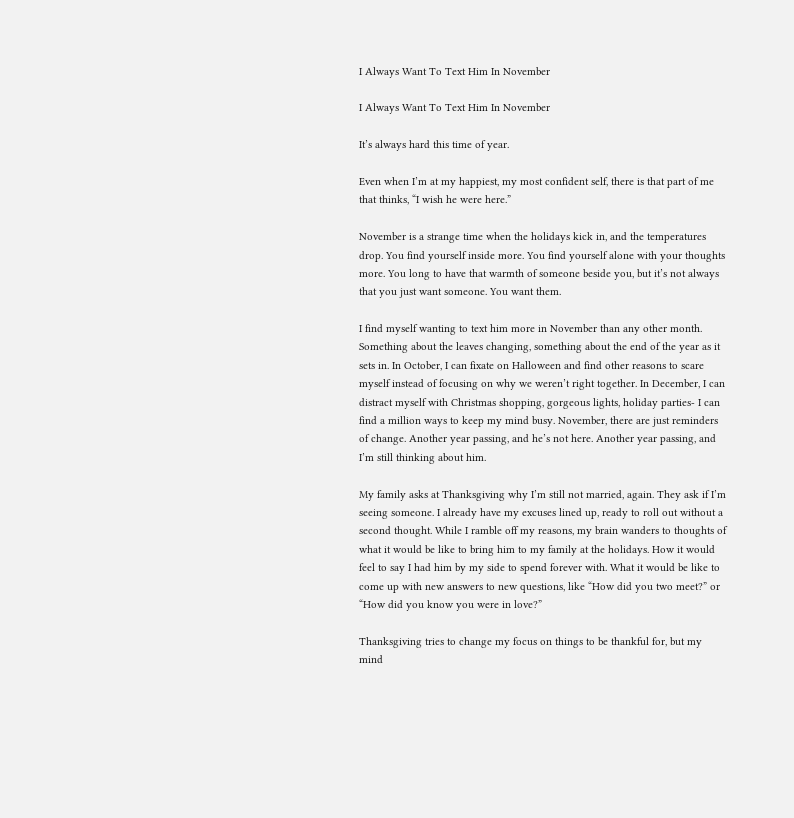I Always Want To Text Him In November

I Always Want To Text Him In November

It’s always hard this time of year.

Even when I’m at my happiest, my most confident self, there is that part of me that thinks, “I wish he were here.”

November is a strange time when the holidays kick in, and the temperatures drop. You find yourself inside more. You find yourself alone with your thoughts more. You long to have that warmth of someone beside you, but it’s not always that you just want someone. You want them.

I find myself wanting to text him more in November than any other month. Something about the leaves changing, something about the end of the year as it sets in. In October, I can fixate on Halloween and find other reasons to scare myself instead of focusing on why we weren’t right together. In December, I can distract myself with Christmas shopping, gorgeous lights, holiday parties- I can find a million ways to keep my mind busy. November, there are just reminders of change. Another year passing, and he’s not here. Another year passing, and I’m still thinking about him.

My family asks at Thanksgiving why I’m still not married, again. They ask if I’m seeing someone. I already have my excuses lined up, ready to roll out without a second thought. While I ramble off my reasons, my brain wanders to thoughts of what it would be like to bring him to my family at the holidays. How it would feel to say I had him by my side to spend forever with. What it would be like to come up with new answers to new questions, like “How did you two meet?” or “How did you know you were in love?”

Thanksgiving tries to change my focus on things to be thankful for, but my mind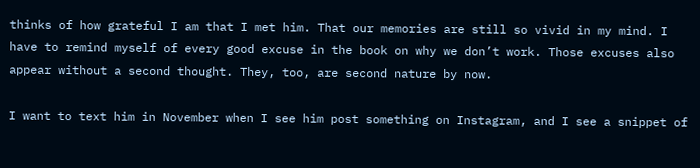thinks of how grateful I am that I met him. That our memories are still so vivid in my mind. I have to remind myself of every good excuse in the book on why we don’t work. Those excuses also appear without a second thought. They, too, are second nature by now.

I want to text him in November when I see him post something on Instagram, and I see a snippet of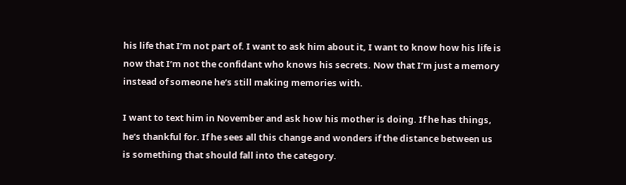his life that I’m not part of. I want to ask him about it, I want to know how his life is now that I’m not the confidant who knows his secrets. Now that I’m just a memory instead of someone he’s still making memories with.

I want to text him in November and ask how his mother is doing. If he has things, he’s thankful for. If he sees all this change and wonders if the distance between us is something that should fall into the category.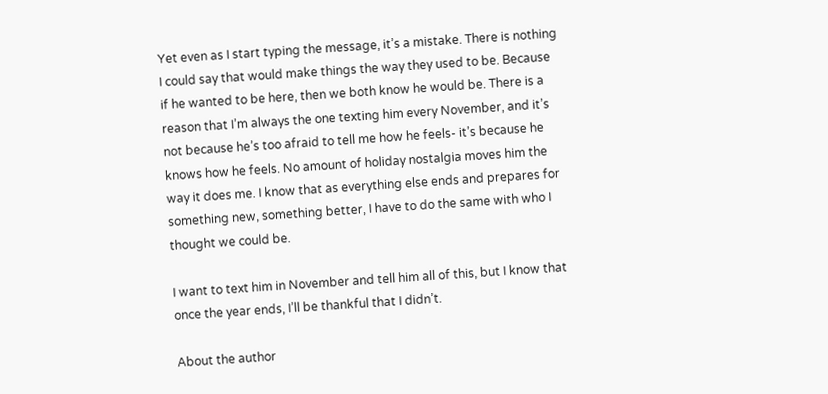Yet even as I start typing the message, it’s a mistake. There is nothing I could say that would make things the way they used to be. Because if he wanted to be here, then we both know he would be. There is a reason that I’m always the one texting him every November, and it’s not because he’s too afraid to tell me how he feels- it’s because he knows how he feels. No amount of holiday nostalgia moves him the way it does me. I know that as everything else ends and prepares for something new, something better, I have to do the same with who I thought we could be.

I want to text him in November and tell him all of this, but I know that once the year ends, I’ll be thankful that I didn’t.

About the author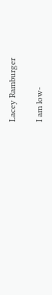Lacey Ramburger

I am low-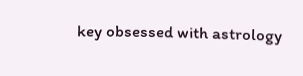key obsessed with astrology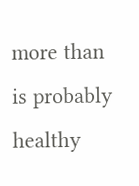more than is probably healthy